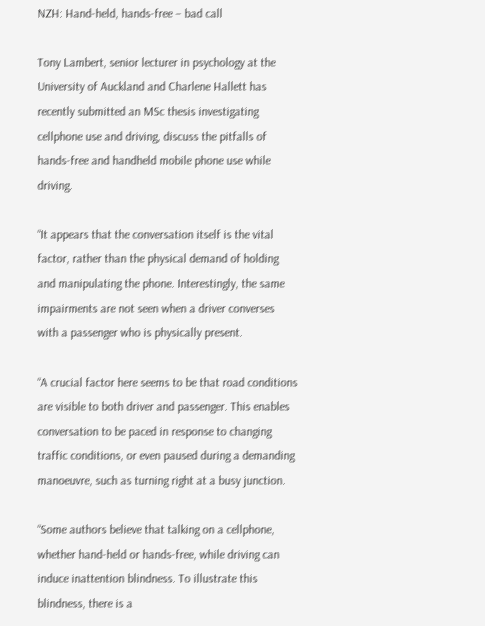NZH: Hand-held, hands-free – bad call

Tony Lambert, senior lecturer in psychology at the University of Auckland and Charlene Hallett has recently submitted an MSc thesis investigating cellphone use and driving, discuss the pitfalls of hands-free and handheld mobile phone use while driving.

“It appears that the conversation itself is the vital factor, rather than the physical demand of holding and manipulating the phone. Interestingly, the same impairments are not seen when a driver converses with a passenger who is physically present.

“A crucial factor here seems to be that road conditions are visible to both driver and passenger. This enables conversation to be paced in response to changing traffic conditions, or even paused during a demanding manoeuvre, such as turning right at a busy junction.

“Some authors believe that talking on a cellphone, whether hand-held or hands-free, while driving can induce inattention blindness. To illustrate this blindness, there is a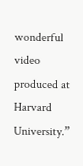wonderful video produced at Harvard University.”